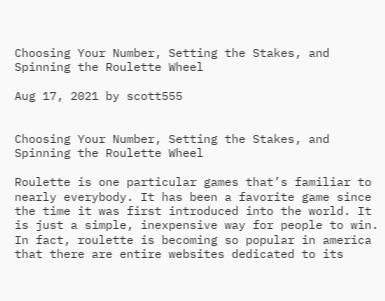Choosing Your Number, Setting the Stakes, and Spinning the Roulette Wheel

Aug 17, 2021 by scott555


Choosing Your Number, Setting the Stakes, and Spinning the Roulette Wheel

Roulette is one particular games that’s familiar to nearly everybody. It has been a favorite game since the time it was first introduced into the world. It is just a simple, inexpensive way for people to win. In fact, roulette is becoming so popular in america that there are entire websites dedicated to its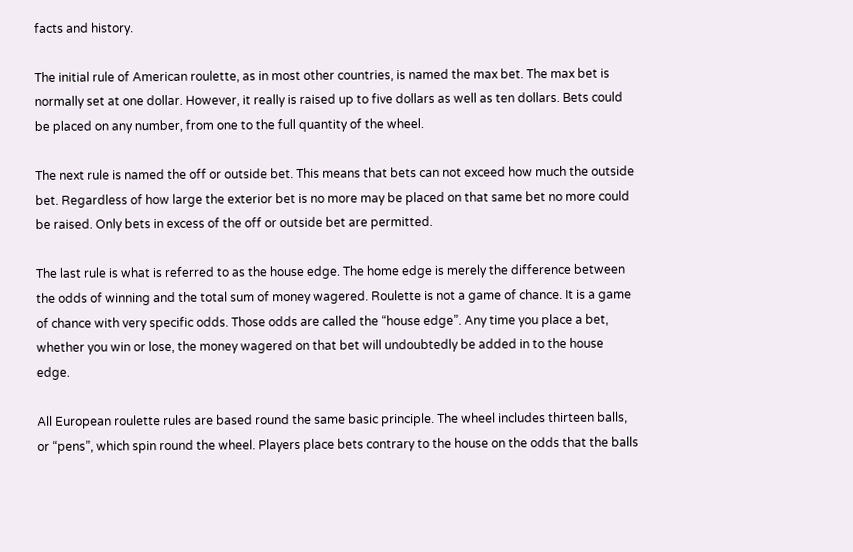facts and history.

The initial rule of American roulette, as in most other countries, is named the max bet. The max bet is normally set at one dollar. However, it really is raised up to five dollars as well as ten dollars. Bets could be placed on any number, from one to the full quantity of the wheel.

The next rule is named the off or outside bet. This means that bets can not exceed how much the outside bet. Regardless of how large the exterior bet is no more may be placed on that same bet no more could be raised. Only bets in excess of the off or outside bet are permitted.

The last rule is what is referred to as the house edge. The home edge is merely the difference between the odds of winning and the total sum of money wagered. Roulette is not a game of chance. It is a game of chance with very specific odds. Those odds are called the “house edge”. Any time you place a bet, whether you win or lose, the money wagered on that bet will undoubtedly be added in to the house edge.

All European roulette rules are based round the same basic principle. The wheel includes thirteen balls, or “pens”, which spin round the wheel. Players place bets contrary to the house on the odds that the balls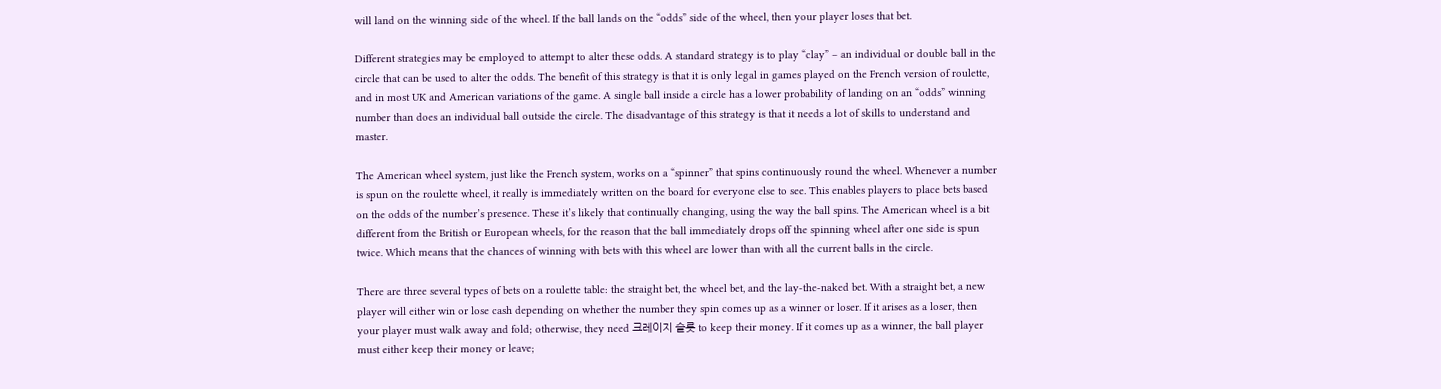will land on the winning side of the wheel. If the ball lands on the “odds” side of the wheel, then your player loses that bet.

Different strategies may be employed to attempt to alter these odds. A standard strategy is to play “clay” – an individual or double ball in the circle that can be used to alter the odds. The benefit of this strategy is that it is only legal in games played on the French version of roulette, and in most UK and American variations of the game. A single ball inside a circle has a lower probability of landing on an “odds” winning number than does an individual ball outside the circle. The disadvantage of this strategy is that it needs a lot of skills to understand and master.

The American wheel system, just like the French system, works on a “spinner” that spins continuously round the wheel. Whenever a number is spun on the roulette wheel, it really is immediately written on the board for everyone else to see. This enables players to place bets based on the odds of the number’s presence. These it’s likely that continually changing, using the way the ball spins. The American wheel is a bit different from the British or European wheels, for the reason that the ball immediately drops off the spinning wheel after one side is spun twice. Which means that the chances of winning with bets with this wheel are lower than with all the current balls in the circle.

There are three several types of bets on a roulette table: the straight bet, the wheel bet, and the lay-the-naked bet. With a straight bet, a new player will either win or lose cash depending on whether the number they spin comes up as a winner or loser. If it arises as a loser, then your player must walk away and fold; otherwise, they need 크레이지 슬롯 to keep their money. If it comes up as a winner, the ball player must either keep their money or leave;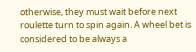otherwise, they must wait before next roulette turn to spin again. A wheel bet is considered to be always a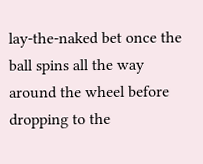lay-the-naked bet once the ball spins all the way around the wheel before dropping to the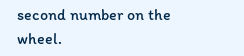second number on the wheel.